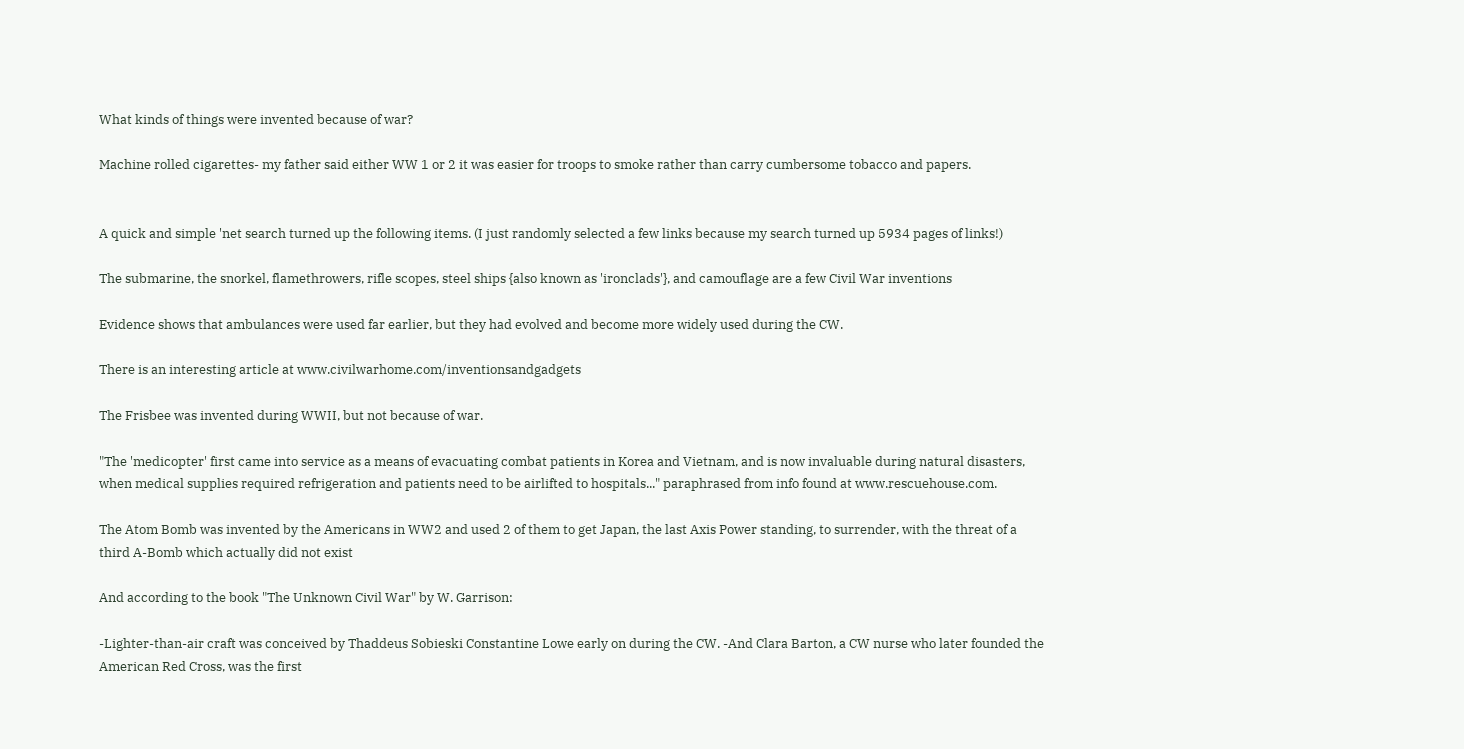What kinds of things were invented because of war?

Machine rolled cigarettes- my father said either WW 1 or 2 it was easier for troops to smoke rather than carry cumbersome tobacco and papers.


A quick and simple 'net search turned up the following items. (I just randomly selected a few links because my search turned up 5934 pages of links!)

The submarine, the snorkel, flamethrowers, rifle scopes, steel ships {also known as 'ironclads'}, and camouflage are a few Civil War inventions

Evidence shows that ambulances were used far earlier, but they had evolved and become more widely used during the CW.

There is an interesting article at www.civilwarhome.com/inventionsandgadgets

The Frisbee was invented during WWII, but not because of war.

"The 'medicopter' first came into service as a means of evacuating combat patients in Korea and Vietnam, and is now invaluable during natural disasters, when medical supplies required refrigeration and patients need to be airlifted to hospitals..." paraphrased from info found at www.rescuehouse.com.

The Atom Bomb was invented by the Americans in WW2 and used 2 of them to get Japan, the last Axis Power standing, to surrender, with the threat of a third A-Bomb which actually did not exist

And according to the book "The Unknown Civil War" by W. Garrison:

-Lighter-than-air craft was conceived by Thaddeus Sobieski Constantine Lowe early on during the CW. -And Clara Barton, a CW nurse who later founded the American Red Cross, was the first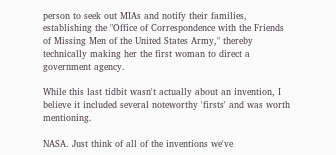person to seek out MIAs and notify their families, establishing the "Office of Correspondence with the Friends of Missing Men of the United States Army," thereby technically making her the first woman to direct a government agency.

While this last tidbit wasn't actually about an invention, I believe it included several noteworthy 'firsts' and was worth mentioning.

NASA. Just think of all of the inventions we've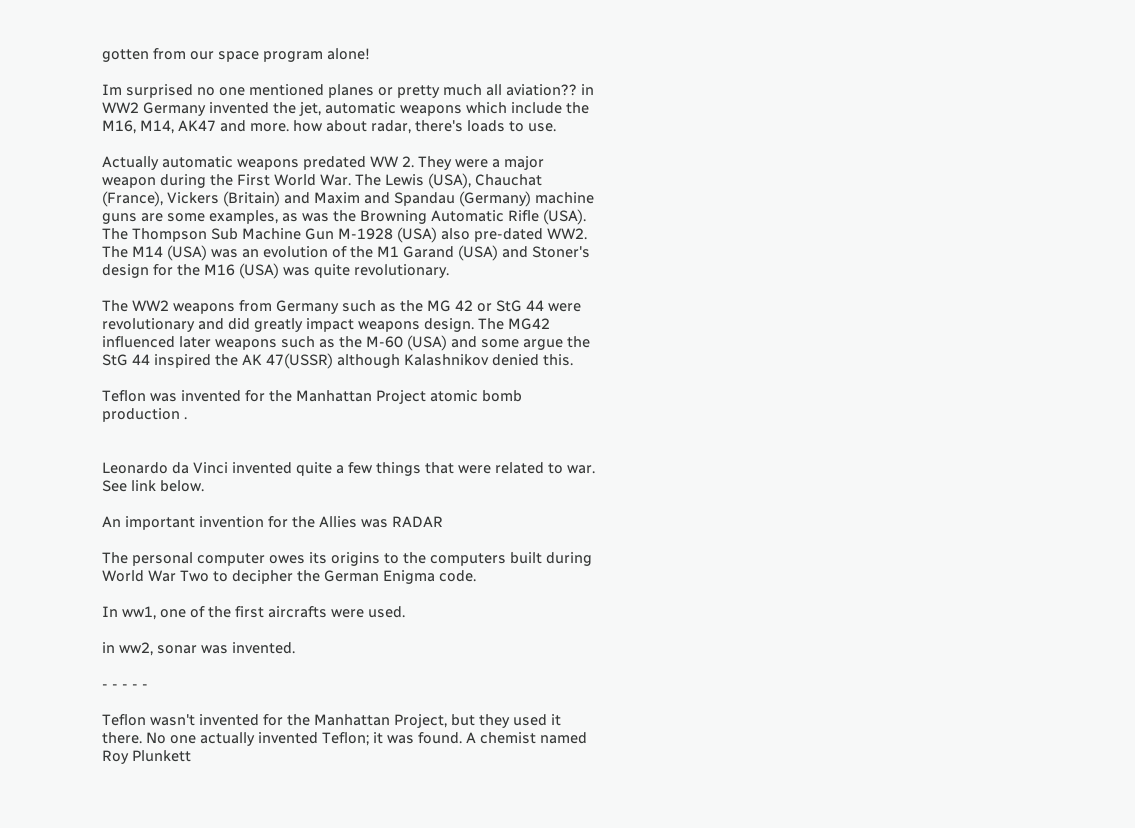gotten from our space program alone!

Im surprised no one mentioned planes or pretty much all aviation?? in WW2 Germany invented the jet, automatic weapons which include the M16, M14, AK47 and more. how about radar, there's loads to use.

Actually automatic weapons predated WW 2. They were a major weapon during the First World War. The Lewis (USA), Chauchat (France), Vickers (Britain) and Maxim and Spandau (Germany) machine guns are some examples, as was the Browning Automatic Rifle (USA). The Thompson Sub Machine Gun M-1928 (USA) also pre-dated WW2. The M14 (USA) was an evolution of the M1 Garand (USA) and Stoner's design for the M16 (USA) was quite revolutionary.

The WW2 weapons from Germany such as the MG 42 or StG 44 were revolutionary and did greatly impact weapons design. The MG42 influenced later weapons such as the M-60 (USA) and some argue the StG 44 inspired the AK 47(USSR) although Kalashnikov denied this.

Teflon was invented for the Manhattan Project atomic bomb production .


Leonardo da Vinci invented quite a few things that were related to war. See link below.

An important invention for the Allies was RADAR

The personal computer owes its origins to the computers built during World War Two to decipher the German Enigma code.

In ww1, one of the first aircrafts were used.

in ww2, sonar was invented.

- - - - -

Teflon wasn't invented for the Manhattan Project, but they used it there. No one actually invented Teflon; it was found. A chemist named Roy Plunkett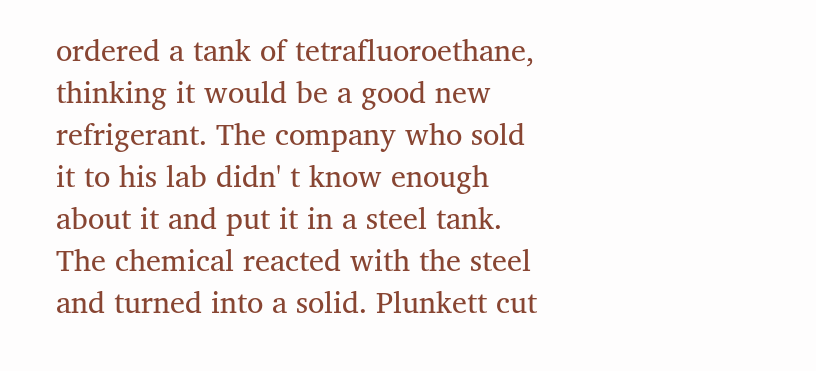ordered a tank of tetrafluoroethane, thinking it would be a good new refrigerant. The company who sold it to his lab didn' t know enough about it and put it in a steel tank. The chemical reacted with the steel and turned into a solid. Plunkett cut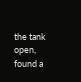the tank open, found a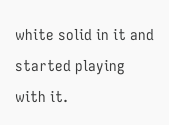white solid in it and started playing with it.